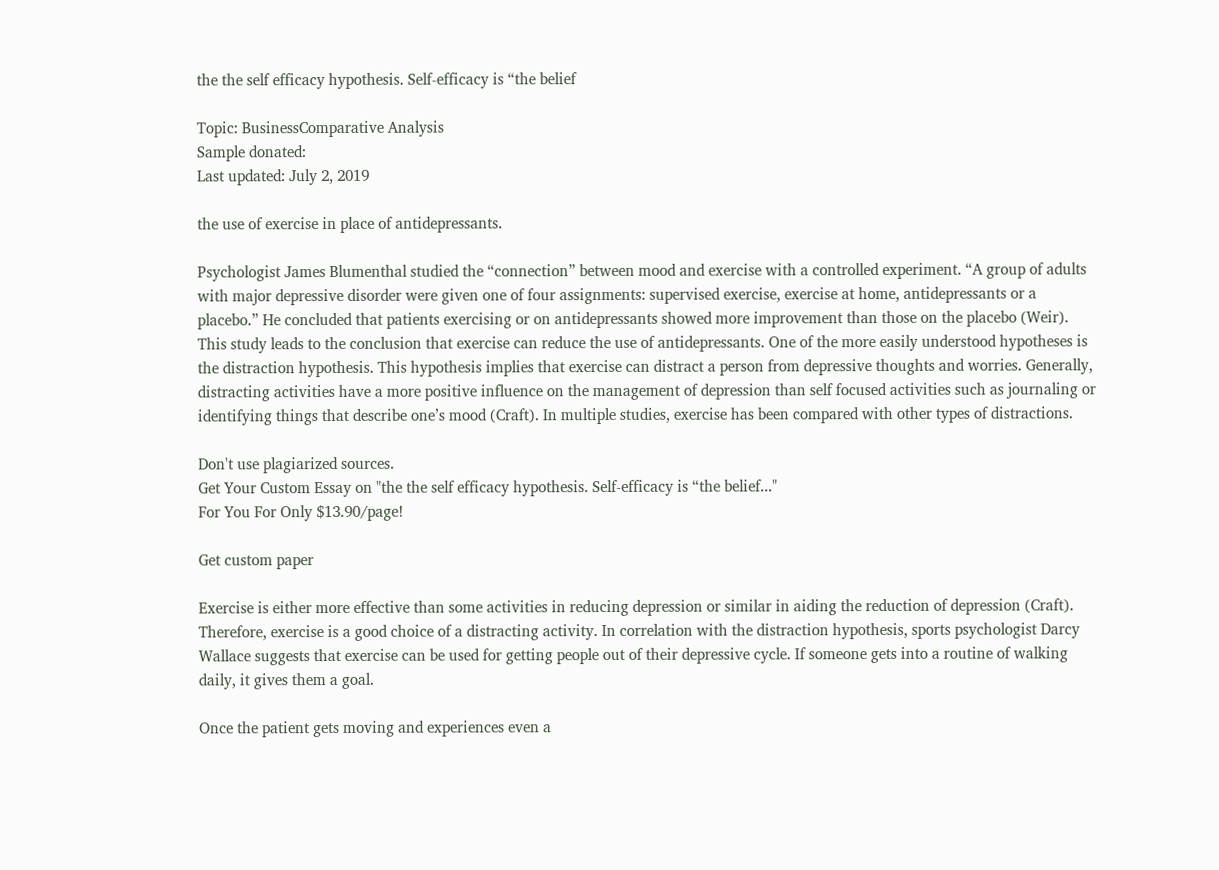the the self efficacy hypothesis. Self-efficacy is “the belief

Topic: BusinessComparative Analysis
Sample donated:
Last updated: July 2, 2019

the use of exercise in place of antidepressants.

Psychologist James Blumenthal studied the “connection” between mood and exercise with a controlled experiment. “A group of adults with major depressive disorder were given one of four assignments: supervised exercise, exercise at home, antidepressants or a placebo.” He concluded that patients exercising or on antidepressants showed more improvement than those on the placebo (Weir). This study leads to the conclusion that exercise can reduce the use of antidepressants. One of the more easily understood hypotheses is the distraction hypothesis. This hypothesis implies that exercise can distract a person from depressive thoughts and worries. Generally, distracting activities have a more positive influence on the management of depression than self focused activities such as journaling or identifying things that describe one’s mood (Craft). In multiple studies, exercise has been compared with other types of distractions.

Don't use plagiarized sources.
Get Your Custom Essay on "the the self efficacy hypothesis. Self-efficacy is “the belief..."
For You For Only $13.90/page!

Get custom paper

Exercise is either more effective than some activities in reducing depression or similar in aiding the reduction of depression (Craft). Therefore, exercise is a good choice of a distracting activity. In correlation with the distraction hypothesis, sports psychologist Darcy Wallace suggests that exercise can be used for getting people out of their depressive cycle. If someone gets into a routine of walking daily, it gives them a goal.

Once the patient gets moving and experiences even a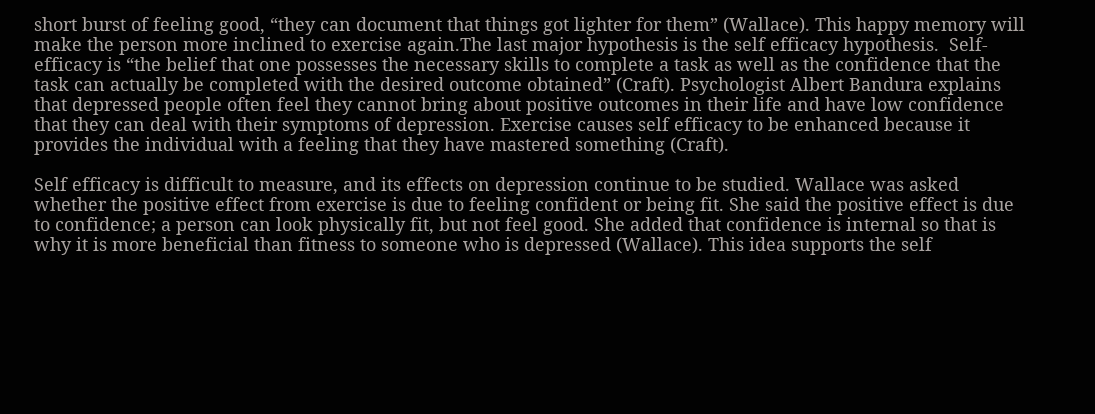short burst of feeling good, “they can document that things got lighter for them” (Wallace). This happy memory will make the person more inclined to exercise again.The last major hypothesis is the self efficacy hypothesis.  Self-efficacy is “the belief that one possesses the necessary skills to complete a task as well as the confidence that the task can actually be completed with the desired outcome obtained” (Craft). Psychologist Albert Bandura explains that depressed people often feel they cannot bring about positive outcomes in their life and have low confidence that they can deal with their symptoms of depression. Exercise causes self efficacy to be enhanced because it provides the individual with a feeling that they have mastered something (Craft).

Self efficacy is difficult to measure, and its effects on depression continue to be studied. Wallace was asked whether the positive effect from exercise is due to feeling confident or being fit. She said the positive effect is due to confidence; a person can look physically fit, but not feel good. She added that confidence is internal so that is why it is more beneficial than fitness to someone who is depressed (Wallace). This idea supports the self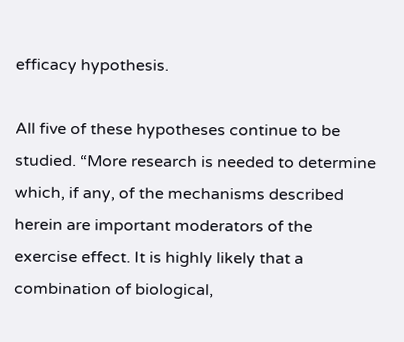efficacy hypothesis.

All five of these hypotheses continue to be studied. “More research is needed to determine which, if any, of the mechanisms described herein are important moderators of the exercise effect. It is highly likely that a combination of biological,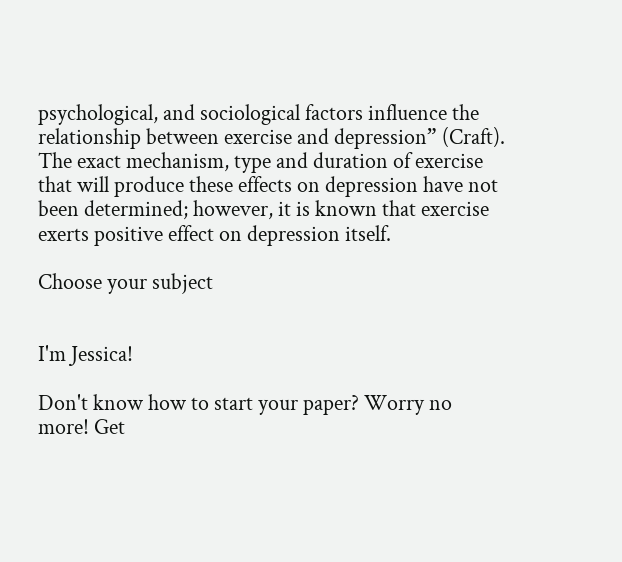psychological, and sociological factors influence the relationship between exercise and depression” (Craft). The exact mechanism, type and duration of exercise that will produce these effects on depression have not been determined; however, it is known that exercise exerts positive effect on depression itself.

Choose your subject


I'm Jessica!

Don't know how to start your paper? Worry no more! Get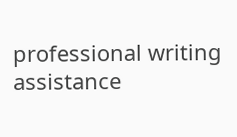professional writing assistance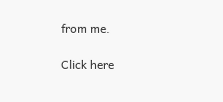from me.

Click here